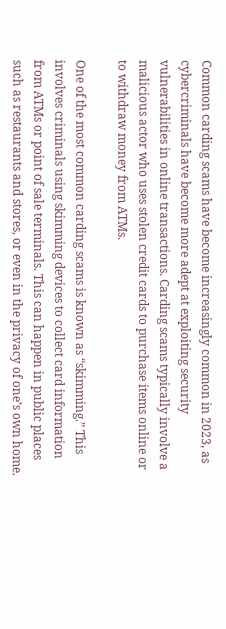Common carding scams have become increasingly common in 2023, as cybercriminals have become more adept at exploiting security vulnerabilities in online transactions. Carding scams typically involve a malicious actor who uses stolen credit cards to purchase items online or to withdraw money from ATMs.

One of the most common carding scams is known as “skimming.” This involves criminals using skimming devices to collect card information from ATMs or point of sale terminals. This can happen in public places such as restaurants and stores, or even in the privacy of one’s own home.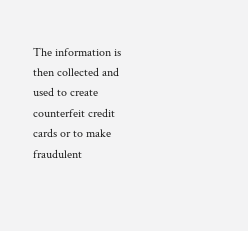The information is then collected and used to create counterfeit credit cards or to make fraudulent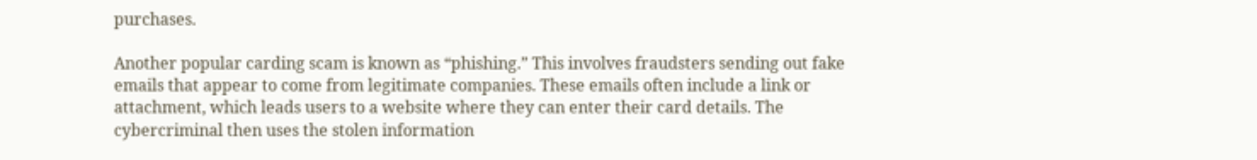purchases.

Another popular carding scam is known as “phishing.” This involves fraudsters sending out fake emails that appear to come from legitimate companies. These emails often include a link or attachment, which leads users to a website where they can enter their card details. The cybercriminal then uses the stolen information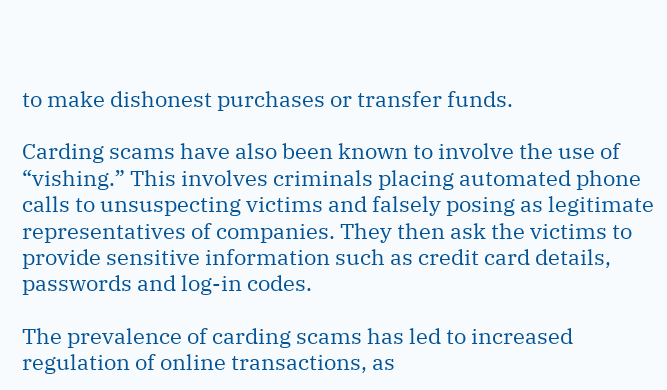to make dishonest purchases or transfer funds.

Carding scams have also been known to involve the use of “vishing.” This involves criminals placing automated phone calls to unsuspecting victims and falsely posing as legitimate representatives of companies. They then ask the victims to provide sensitive information such as credit card details, passwords and log-in codes.

The prevalence of carding scams has led to increased regulation of online transactions, as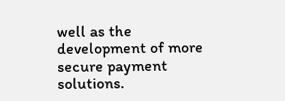well as the development of more secure payment solutions.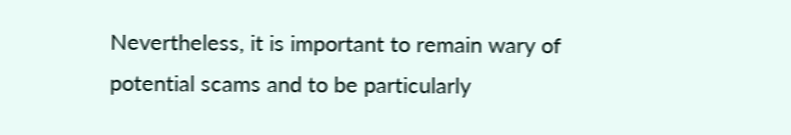Nevertheless, it is important to remain wary of potential scams and to be particularly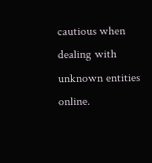cautious when dealing with unknown entities online.